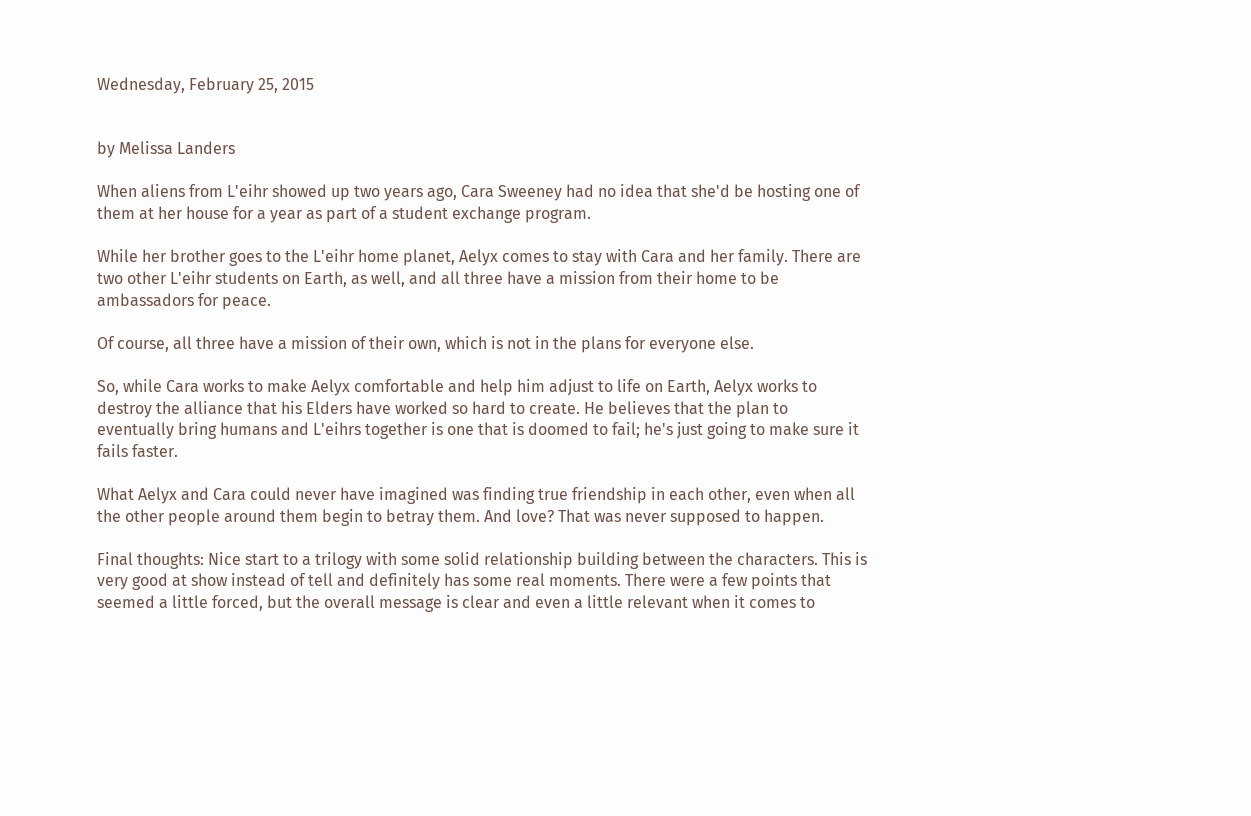Wednesday, February 25, 2015


by Melissa Landers

When aliens from L'eihr showed up two years ago, Cara Sweeney had no idea that she'd be hosting one of them at her house for a year as part of a student exchange program.

While her brother goes to the L'eihr home planet, Aelyx comes to stay with Cara and her family. There are two other L'eihr students on Earth, as well, and all three have a mission from their home to be ambassadors for peace.

Of course, all three have a mission of their own, which is not in the plans for everyone else.

So, while Cara works to make Aelyx comfortable and help him adjust to life on Earth, Aelyx works to destroy the alliance that his Elders have worked so hard to create. He believes that the plan to eventually bring humans and L'eihrs together is one that is doomed to fail; he's just going to make sure it fails faster.

What Aelyx and Cara could never have imagined was finding true friendship in each other, even when all the other people around them begin to betray them. And love? That was never supposed to happen.

Final thoughts: Nice start to a trilogy with some solid relationship building between the characters. This is very good at show instead of tell and definitely has some real moments. There were a few points that seemed a little forced, but the overall message is clear and even a little relevant when it comes to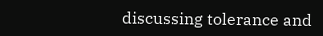discussing tolerance and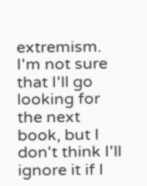extremism. I'm not sure that I'll go looking for the next book, but I don't think I'll ignore it if I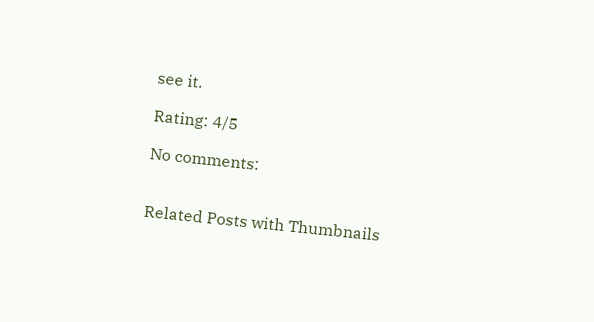see it.

Rating: 4/5

No comments:


Related Posts with Thumbnails